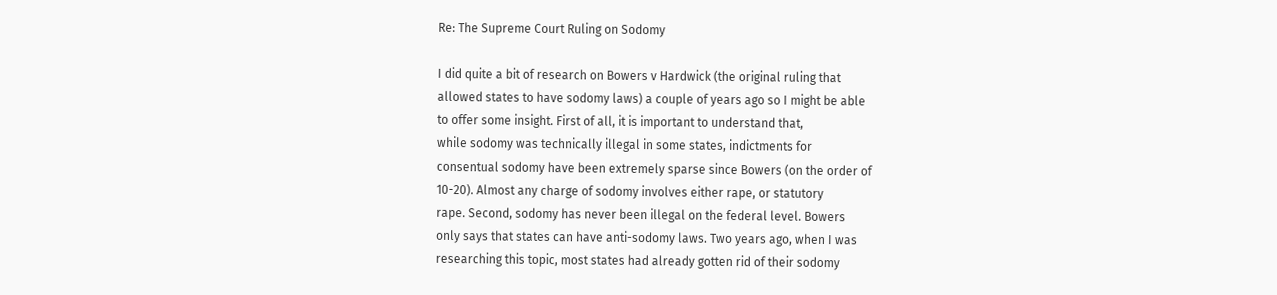Re: The Supreme Court Ruling on Sodomy

I did quite a bit of research on Bowers v Hardwick (the original ruling that
allowed states to have sodomy laws) a couple of years ago so I might be able
to offer some insight. First of all, it is important to understand that,
while sodomy was technically illegal in some states, indictments for
consentual sodomy have been extremely sparse since Bowers (on the order of
10-20). Almost any charge of sodomy involves either rape, or statutory
rape. Second, sodomy has never been illegal on the federal level. Bowers
only says that states can have anti-sodomy laws. Two years ago, when I was
researching this topic, most states had already gotten rid of their sodomy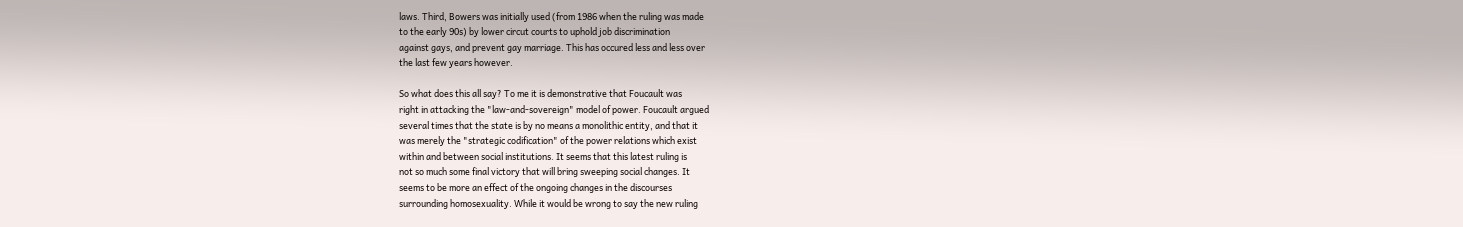laws. Third, Bowers was initially used (from 1986 when the ruling was made
to the early 90s) by lower circut courts to uphold job discrimination
against gays, and prevent gay marriage. This has occured less and less over
the last few years however.

So what does this all say? To me it is demonstrative that Foucault was
right in attacking the "law-and-sovereign" model of power. Foucault argued
several times that the state is by no means a monolithic entity, and that it
was merely the "strategic codification" of the power relations which exist
within and between social institutions. It seems that this latest ruling is
not so much some final victory that will bring sweeping social changes. It
seems to be more an effect of the ongoing changes in the discourses
surrounding homosexuality. While it would be wrong to say the new ruling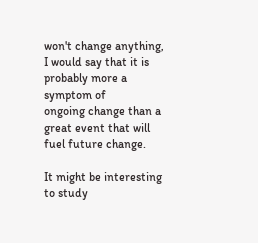won't change anything, I would say that it is probably more a symptom of
ongoing change than a great event that will fuel future change.

It might be interesting to study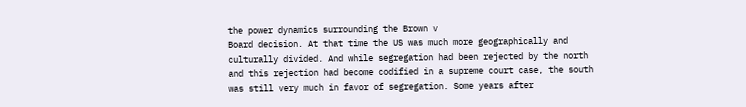the power dynamics surrounding the Brown v
Board decision. At that time the US was much more geographically and
culturally divided. And while segregation had been rejected by the north
and this rejection had become codified in a supreme court case, the south
was still very much in favor of segregation. Some years after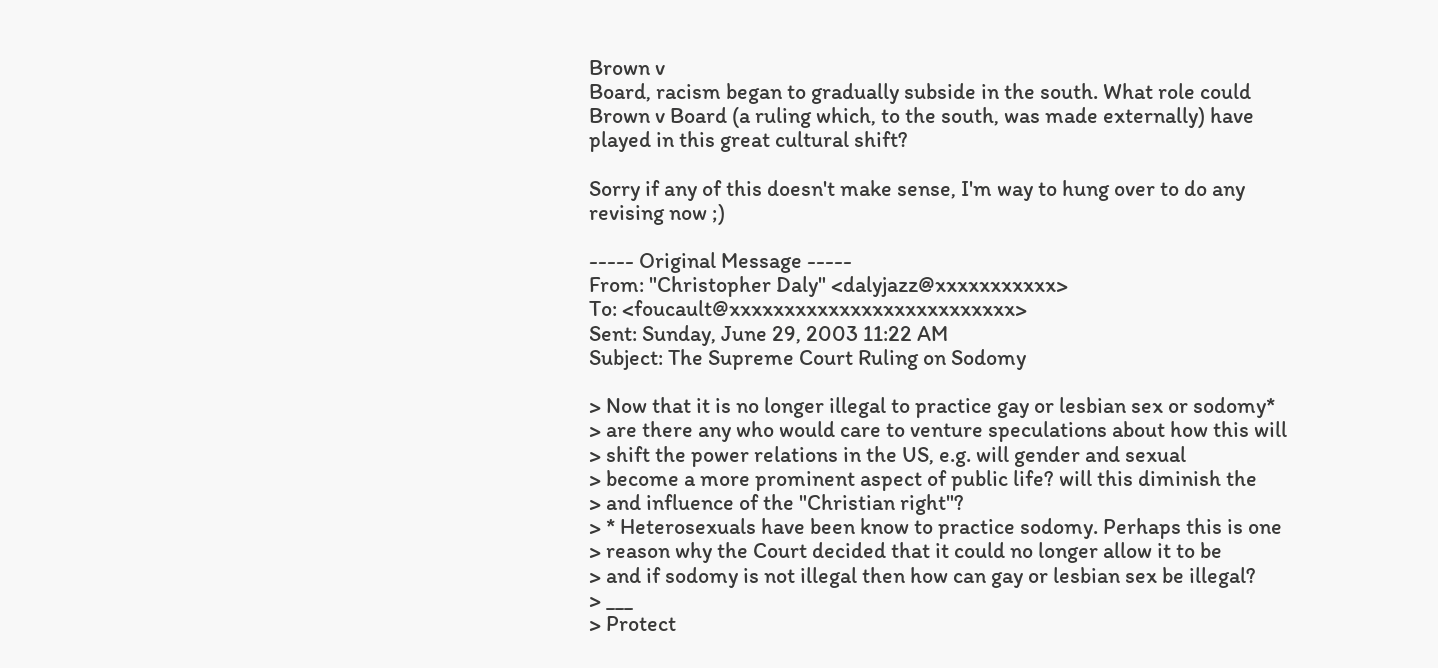Brown v
Board, racism began to gradually subside in the south. What role could
Brown v Board (a ruling which, to the south, was made externally) have
played in this great cultural shift?

Sorry if any of this doesn't make sense, I'm way to hung over to do any
revising now ;)

----- Original Message -----
From: "Christopher Daly" <dalyjazz@xxxxxxxxxxx>
To: <foucault@xxxxxxxxxxxxxxxxxxxxxxxxxx>
Sent: Sunday, June 29, 2003 11:22 AM
Subject: The Supreme Court Ruling on Sodomy

> Now that it is no longer illegal to practice gay or lesbian sex or sodomy*
> are there any who would care to venture speculations about how this will
> shift the power relations in the US, e.g. will gender and sexual
> become a more prominent aspect of public life? will this diminish the
> and influence of the "Christian right"?
> * Heterosexuals have been know to practice sodomy. Perhaps this is one
> reason why the Court decided that it could no longer allow it to be
> and if sodomy is not illegal then how can gay or lesbian sex be illegal?
> ___
> Protect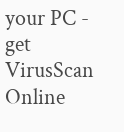your PC - get VirusScan Online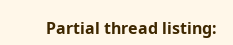Partial thread listing: